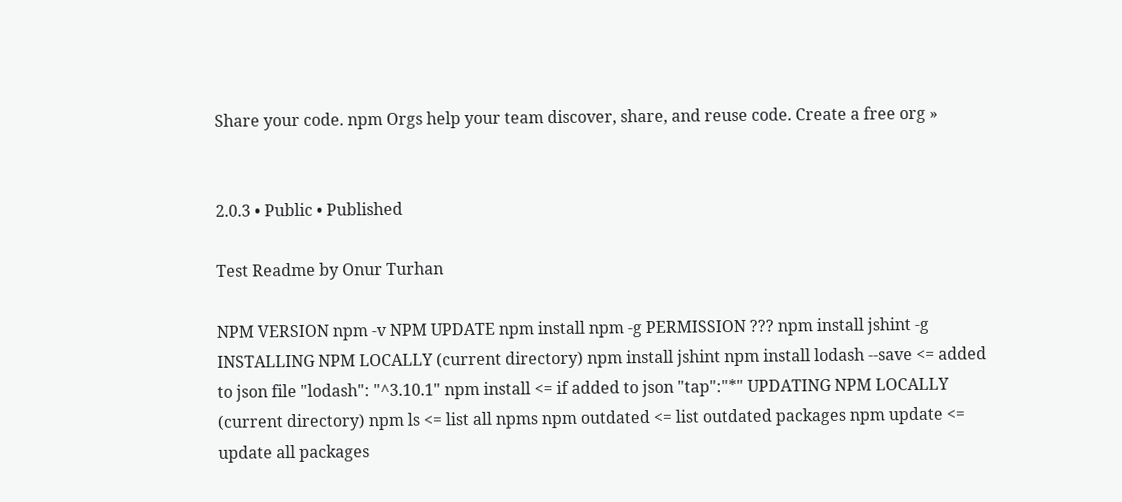Share your code. npm Orgs help your team discover, share, and reuse code. Create a free org »


2.0.3 • Public • Published

Test Readme by Onur Turhan

NPM VERSION npm -v NPM UPDATE npm install npm -g PERMISSION ??? npm install jshint -g INSTALLING NPM LOCALLY (current directory) npm install jshint npm install lodash --save <= added to json file "lodash": "^3.10.1" npm install <= if added to json "tap":"*" UPDATING NPM LOCALLY (current directory) npm ls <= list all npms npm outdated <= list outdated packages npm update <= update all packages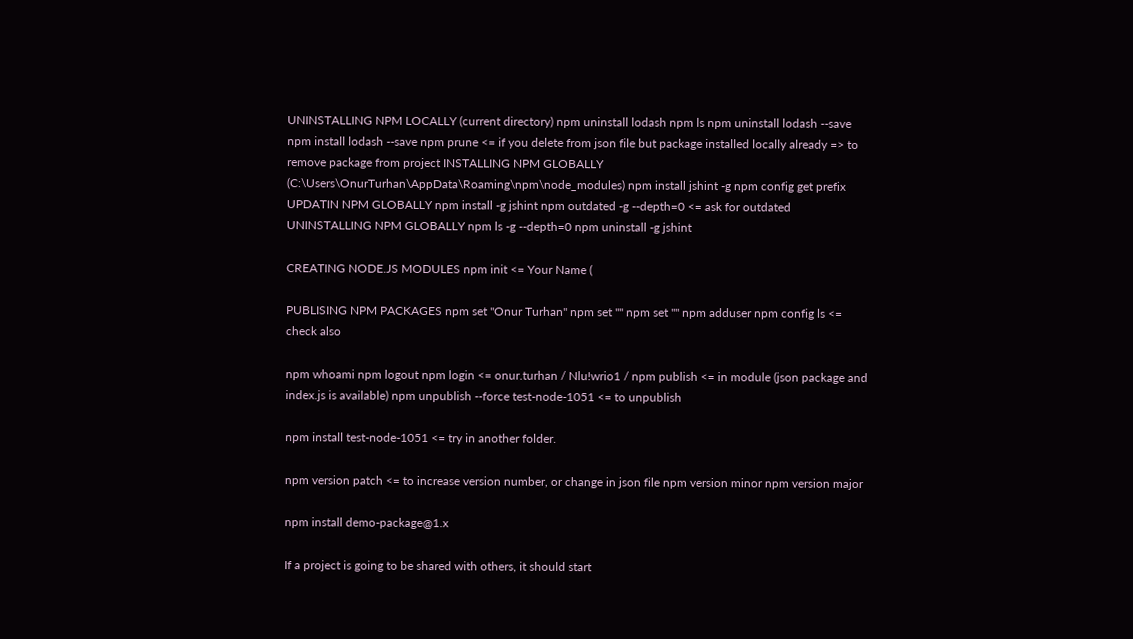UNINSTALLING NPM LOCALLY (current directory) npm uninstall lodash npm ls npm uninstall lodash --save npm install lodash --save npm prune <= if you delete from json file but package installed locally already => to remove package from project INSTALLING NPM GLOBALLY (C:\Users\OnurTurhan\AppData\Roaming\npm\node_modules) npm install jshint -g npm config get prefix UPDATIN NPM GLOBALLY npm install -g jshint npm outdated -g --depth=0 <= ask for outdated UNINSTALLING NPM GLOBALLY npm ls -g --depth=0 npm uninstall -g jshint

CREATING NODE.JS MODULES npm init <= Your Name (

PUBLISING NPM PACKAGES npm set "Onur Turhan" npm set "" npm set "" npm adduser npm config ls <= check also

npm whoami npm logout npm login <= onur.turhan / Nlu!wrio1 / npm publish <= in module (json package and index.js is available) npm unpublish --force test-node-1051 <= to unpublish

npm install test-node-1051 <= try in another folder.

npm version patch <= to increase version number, or change in json file npm version minor npm version major

npm install demo-package@1.x

If a project is going to be shared with others, it should start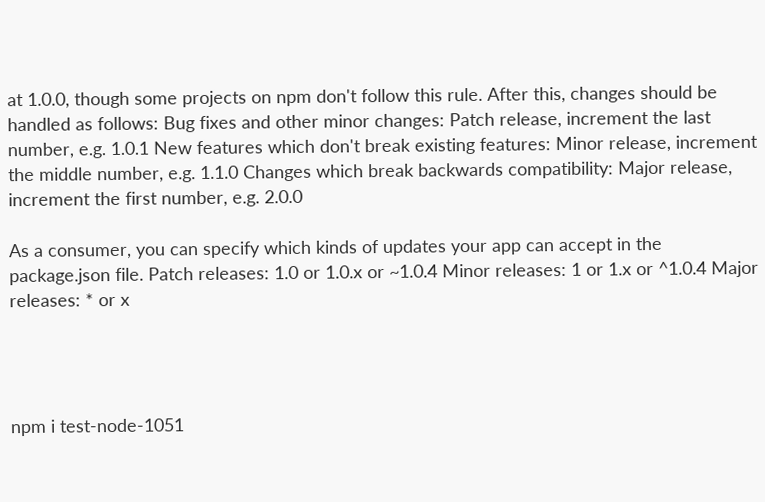at 1.0.0, though some projects on npm don't follow this rule. After this, changes should be handled as follows: Bug fixes and other minor changes: Patch release, increment the last number, e.g. 1.0.1 New features which don't break existing features: Minor release, increment the middle number, e.g. 1.1.0 Changes which break backwards compatibility: Major release, increment the first number, e.g. 2.0.0

As a consumer, you can specify which kinds of updates your app can accept in the package.json file. Patch releases: 1.0 or 1.0.x or ~1.0.4 Minor releases: 1 or 1.x or ^1.0.4 Major releases: * or x




npm i test-node-1051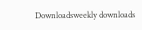Downloadsweekly downloads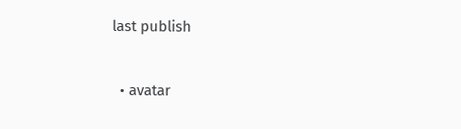last publish


  • avatar